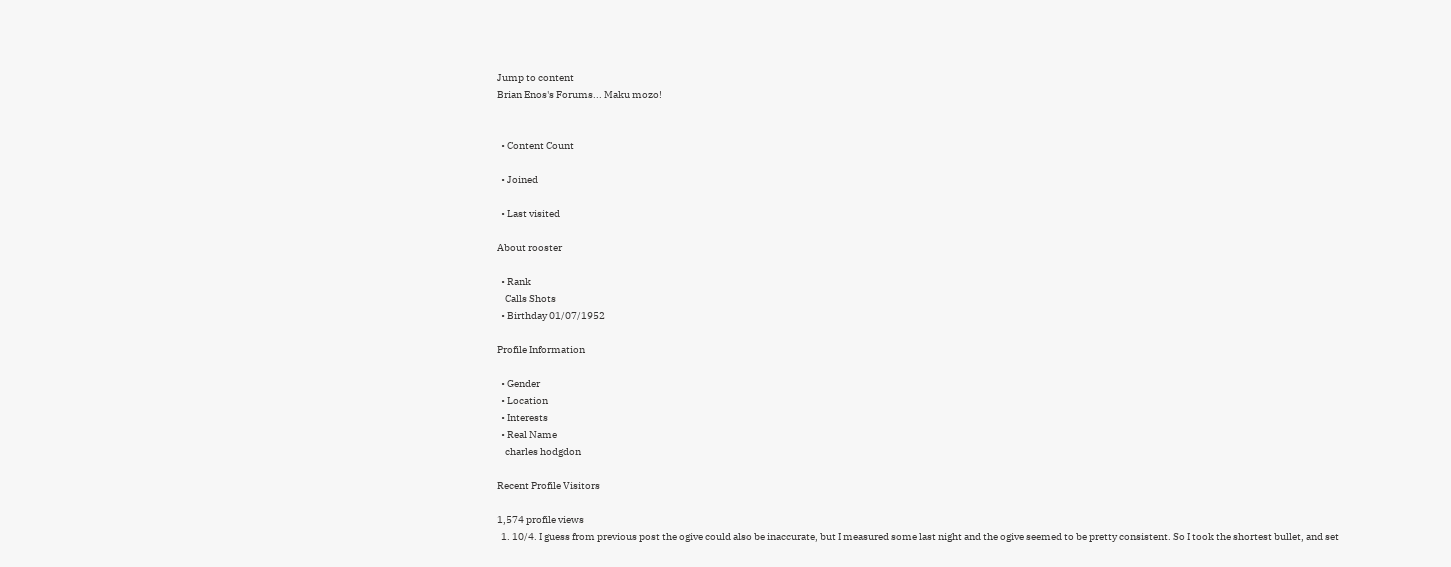Jump to content
Brian Enos's Forums... Maku mozo!


  • Content Count

  • Joined

  • Last visited

About rooster

  • Rank
    Calls Shots
  • Birthday 01/07/1952

Profile Information

  • Gender
  • Location
  • Interests
  • Real Name
    charles hodgdon

Recent Profile Visitors

1,574 profile views
  1. 10/4. I guess from previous post the ogive could also be inaccurate, but I measured some last night and the ogive seemed to be pretty consistent. So I took the shortest bullet, and set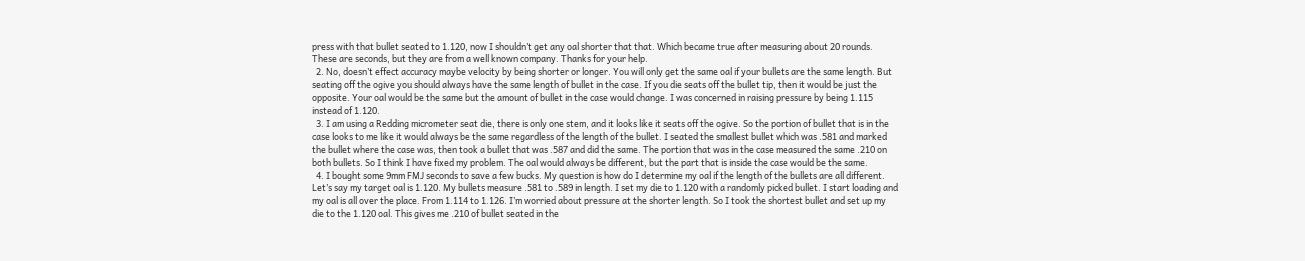press with that bullet seated to 1.120, now I shouldn’t get any oal shorter that that. Which became true after measuring about 20 rounds. These are seconds, but they are from a well known company. Thanks for your help.
  2. No, doesn’t effect accuracy maybe velocity by being shorter or longer. You will only get the same oal if your bullets are the same length. But seating off the ogive you should always have the same length of bullet in the case. If you die seats off the bullet tip, then it would be just the opposite. Your oal would be the same but the amount of bullet in the case would change. I was concerned in raising pressure by being 1.115 instead of 1.120.
  3. I am using a Redding micrometer seat die, there is only one stem, and it looks like it seats off the ogive. So the portion of bullet that is in the case looks to me like it would always be the same regardless of the length of the bullet. I seated the smallest bullet which was .581 and marked the bullet where the case was, then took a bullet that was .587 and did the same. The portion that was in the case measured the same .210 on both bullets. So I think I have fixed my problem. The oal would always be different, but the part that is inside the case would be the same.
  4. I bought some 9mm FMJ seconds to save a few bucks. My question is how do I determine my oal if the length of the bullets are all different. Let’s say my target oal is 1.120. My bullets measure .581 to .589 in length. I set my die to 1.120 with a randomly picked bullet. I start loading and my oal is all over the place. From 1.114 to 1.126. I’m worried about pressure at the shorter length. So I took the shortest bullet and set up my die to the 1.120 oal. This gives me .210 of bullet seated in the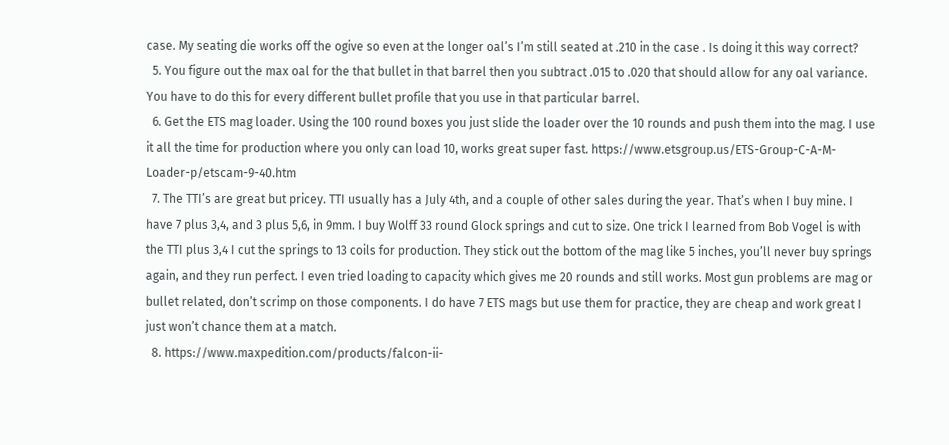case. My seating die works off the ogive so even at the longer oal’s I’m still seated at .210 in the case . Is doing it this way correct?
  5. You figure out the max oal for the that bullet in that barrel then you subtract .015 to .020 that should allow for any oal variance. You have to do this for every different bullet profile that you use in that particular barrel.
  6. Get the ETS mag loader. Using the 100 round boxes you just slide the loader over the 10 rounds and push them into the mag. I use it all the time for production where you only can load 10, works great super fast. https://www.etsgroup.us/ETS-Group-C-A-M-Loader-p/etscam-9-40.htm
  7. The TTI’s are great but pricey. TTI usually has a July 4th, and a couple of other sales during the year. That’s when I buy mine. I have 7 plus 3,4, and 3 plus 5,6, in 9mm. I buy Wolff 33 round Glock springs and cut to size. One trick I learned from Bob Vogel is with the TTI plus 3,4 I cut the springs to 13 coils for production. They stick out the bottom of the mag like 5 inches, you’ll never buy springs again, and they run perfect. I even tried loading to capacity which gives me 20 rounds and still works. Most gun problems are mag or bullet related, don’t scrimp on those components. I do have 7 ETS mags but use them for practice, they are cheap and work great I just won’t chance them at a match.
  8. https://www.maxpedition.com/products/falcon-ii-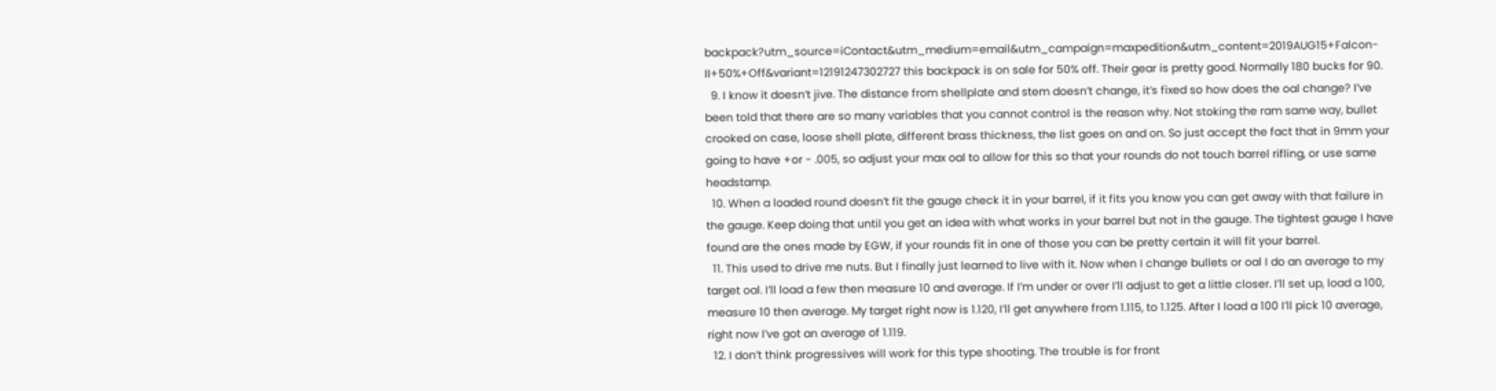backpack?utm_source=iContact&utm_medium=email&utm_campaign=maxpedition&utm_content=2019AUG15+Falcon-II+50%+Off&variant=12191247302727 this backpack is on sale for 50% off. Their gear is pretty good. Normally 180 bucks for 90.
  9. I know it doesn’t jive. The distance from shellplate and stem doesn’t change, it’s fixed so how does the oal change? I’ve been told that there are so many variables that you cannot control is the reason why. Not stoking the ram same way, bullet crooked on case, loose shell plate, different brass thickness, the list goes on and on. So just accept the fact that in 9mm your going to have +or - .005, so adjust your max oal to allow for this so that your rounds do not touch barrel rifling, or use same headstamp.
  10. When a loaded round doesn’t fit the gauge check it in your barrel, if it fits you know you can get away with that failure in the gauge. Keep doing that until you get an idea with what works in your barrel but not in the gauge. The tightest gauge I have found are the ones made by EGW, if your rounds fit in one of those you can be pretty certain it will fit your barrel.
  11. This used to drive me nuts. But I finally just learned to live with it. Now when I change bullets or oal I do an average to my target oal. I’ll load a few then measure 10 and average. If I’m under or over I’ll adjust to get a little closer. I’ll set up, load a 100, measure 10 then average. My target right now is 1.120, I’ll get anywhere from 1.115, to 1.125. After I load a 100 I’ll pick 10 average, right now I’ve got an average of 1.119.
  12. I don’t think progressives will work for this type shooting. The trouble is for front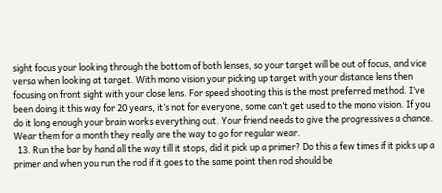sight focus your looking through the bottom of both lenses, so your target will be out of focus, and vice versa when looking at target. With mono vision your picking up target with your distance lens then focusing on front sight with your close lens. For speed shooting this is the most preferred method. I’ve been doing it this way for 20 years, it’s not for everyone, some can’t get used to the mono vision. If you do it long enough your brain works everything out. Your friend needs to give the progressives a chance. Wear them for a month they really are the way to go for regular wear.
  13. Run the bar by hand all the way till it stops, did it pick up a primer? Do this a few times if it picks up a primer and when you run the rod if it goes to the same point then rod should be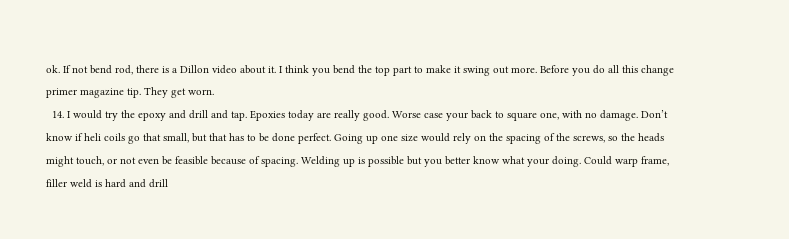ok. If not bend rod, there is a Dillon video about it. I think you bend the top part to make it swing out more. Before you do all this change primer magazine tip. They get worn.
  14. I would try the epoxy and drill and tap. Epoxies today are really good. Worse case your back to square one, with no damage. Don’t know if heli coils go that small, but that has to be done perfect. Going up one size would rely on the spacing of the screws, so the heads might touch, or not even be feasible because of spacing. Welding up is possible but you better know what your doing. Could warp frame, filler weld is hard and drill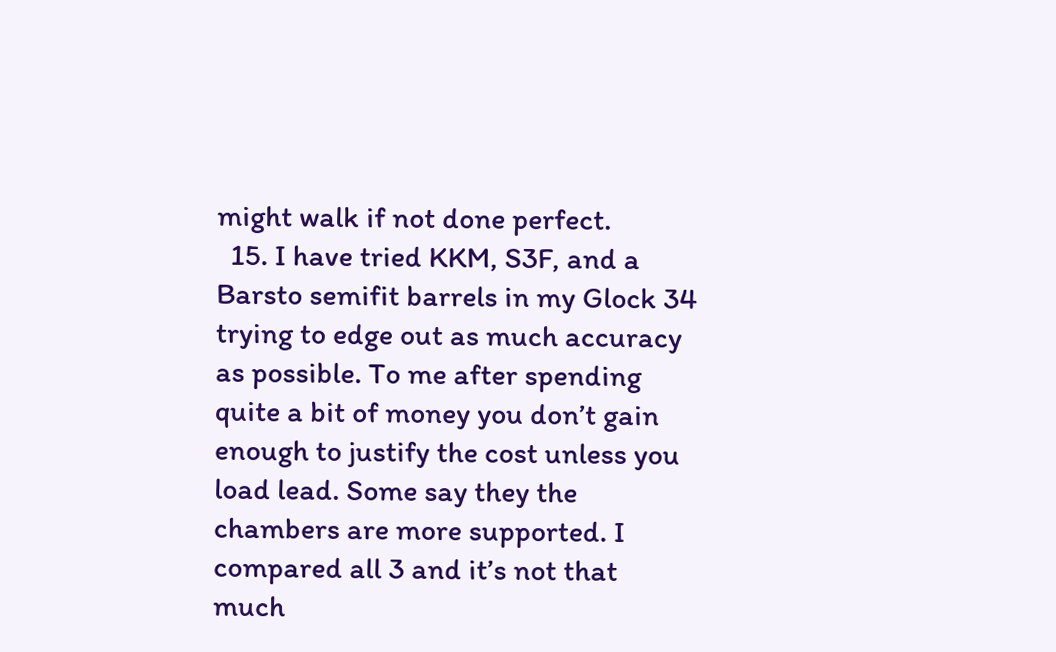might walk if not done perfect.
  15. I have tried KKM, S3F, and a Barsto semifit barrels in my Glock 34 trying to edge out as much accuracy as possible. To me after spending quite a bit of money you don’t gain enough to justify the cost unless you load lead. Some say they the chambers are more supported. I compared all 3 and it’s not that much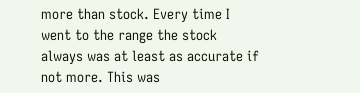more than stock. Every time I went to the range the stock always was at least as accurate if not more. This was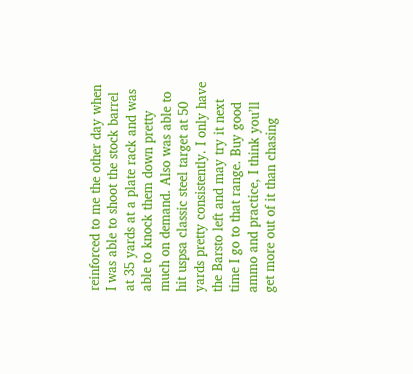reinforced to me the other day when I was able to shoot the stock barrel at 35 yards at a plate rack and was able to knock them down pretty much on demand. Also was able to hit uspsa classic steel target at 50 yards pretty consistently. I only have the Barsto left and may try it next time I go to that range. Buy good ammo and practice, I think you’ll get more out of it than chasing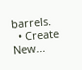barrels.
  • Create New...